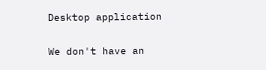Desktop application

We don't have an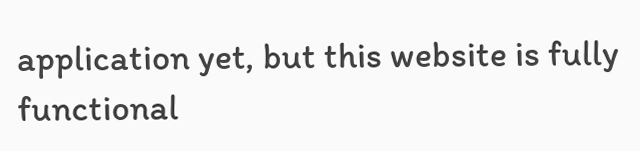application yet, but this website is fully functional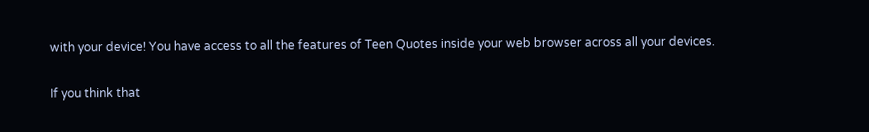with your device! You have access to all the features of Teen Quotes inside your web browser across all your devices.

If you think that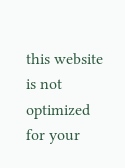this website is not optimized for your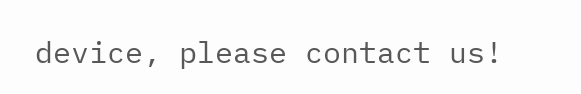device, please contact us!